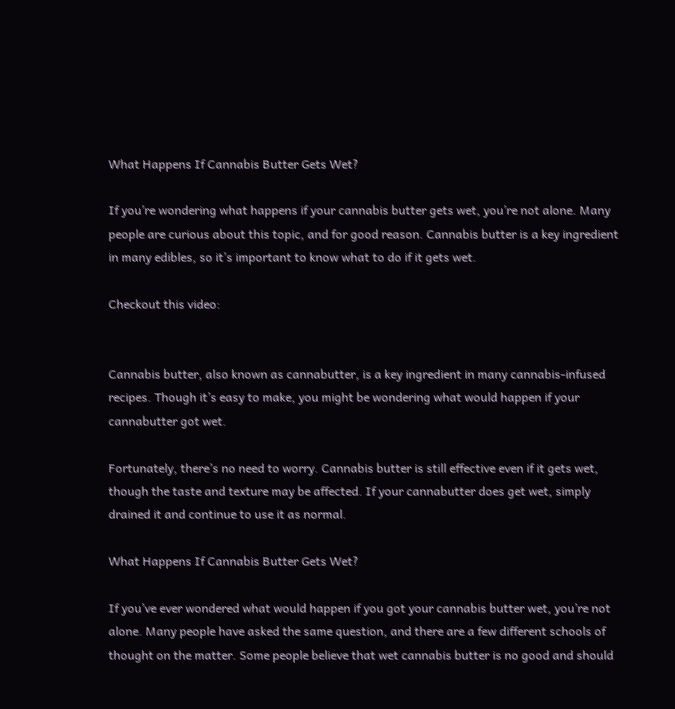What Happens If Cannabis Butter Gets Wet?

If you’re wondering what happens if your cannabis butter gets wet, you’re not alone. Many people are curious about this topic, and for good reason. Cannabis butter is a key ingredient in many edibles, so it’s important to know what to do if it gets wet.

Checkout this video:


Cannabis butter, also known as cannabutter, is a key ingredient in many cannabis-infused recipes. Though it’s easy to make, you might be wondering what would happen if your cannabutter got wet.

Fortunately, there’s no need to worry. Cannabis butter is still effective even if it gets wet, though the taste and texture may be affected. If your cannabutter does get wet, simply drained it and continue to use it as normal.

What Happens If Cannabis Butter Gets Wet?

If you’ve ever wondered what would happen if you got your cannabis butter wet, you’re not alone. Many people have asked the same question, and there are a few different schools of thought on the matter. Some people believe that wet cannabis butter is no good and should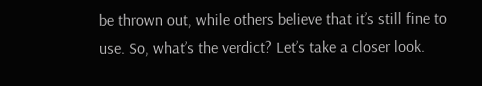be thrown out, while others believe that it’s still fine to use. So, what’s the verdict? Let’s take a closer look.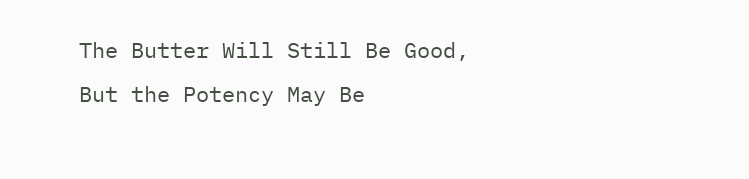The Butter Will Still Be Good, But the Potency May Be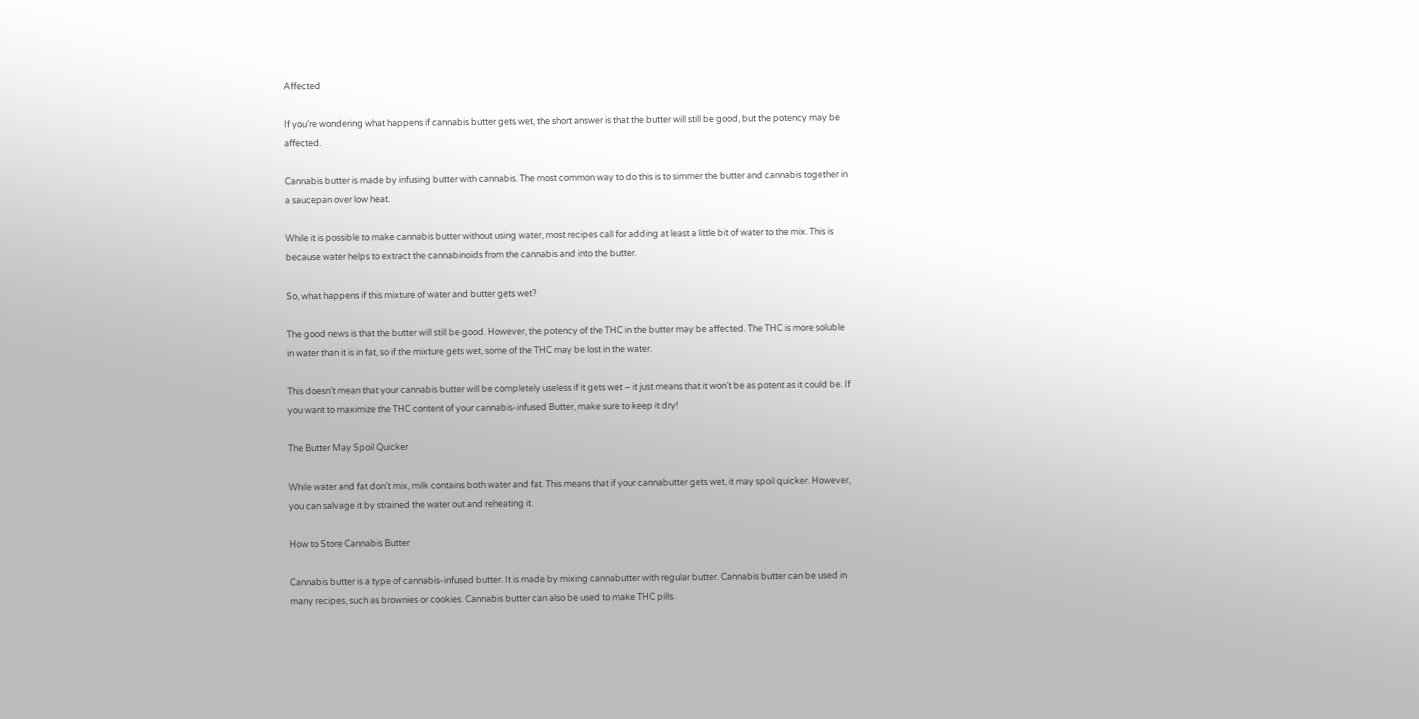Affected

If you’re wondering what happens if cannabis butter gets wet, the short answer is that the butter will still be good, but the potency may be affected.

Cannabis butter is made by infusing butter with cannabis. The most common way to do this is to simmer the butter and cannabis together in a saucepan over low heat.

While it is possible to make cannabis butter without using water, most recipes call for adding at least a little bit of water to the mix. This is because water helps to extract the cannabinoids from the cannabis and into the butter.

So, what happens if this mixture of water and butter gets wet?

The good news is that the butter will still be good. However, the potency of the THC in the butter may be affected. The THC is more soluble in water than it is in fat, so if the mixture gets wet, some of the THC may be lost in the water.

This doesn’t mean that your cannabis butter will be completely useless if it gets wet – it just means that it won’t be as potent as it could be. If you want to maximize the THC content of your cannabis-infused Butter, make sure to keep it dry!

The Butter May Spoil Quicker

While water and fat don’t mix, milk contains both water and fat. This means that if your cannabutter gets wet, it may spoil quicker. However, you can salvage it by strained the water out and reheating it.

How to Store Cannabis Butter

Cannabis butter is a type of cannabis-infused butter. It is made by mixing cannabutter with regular butter. Cannabis butter can be used in many recipes, such as brownies or cookies. Cannabis butter can also be used to make THC pills.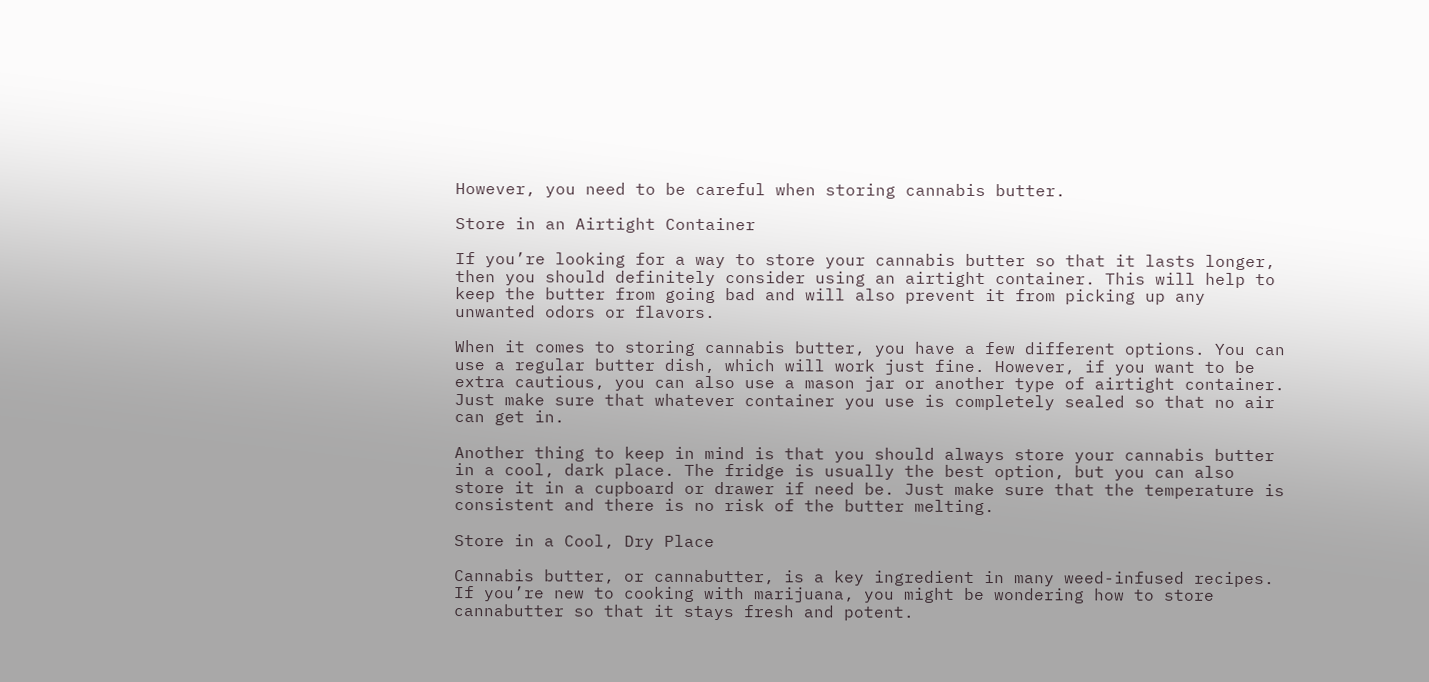However, you need to be careful when storing cannabis butter.

Store in an Airtight Container

If you’re looking for a way to store your cannabis butter so that it lasts longer, then you should definitely consider using an airtight container. This will help to keep the butter from going bad and will also prevent it from picking up any unwanted odors or flavors.

When it comes to storing cannabis butter, you have a few different options. You can use a regular butter dish, which will work just fine. However, if you want to be extra cautious, you can also use a mason jar or another type of airtight container. Just make sure that whatever container you use is completely sealed so that no air can get in.

Another thing to keep in mind is that you should always store your cannabis butter in a cool, dark place. The fridge is usually the best option, but you can also store it in a cupboard or drawer if need be. Just make sure that the temperature is consistent and there is no risk of the butter melting.

Store in a Cool, Dry Place

Cannabis butter, or cannabutter, is a key ingredient in many weed-infused recipes. If you’re new to cooking with marijuana, you might be wondering how to store cannabutter so that it stays fresh and potent.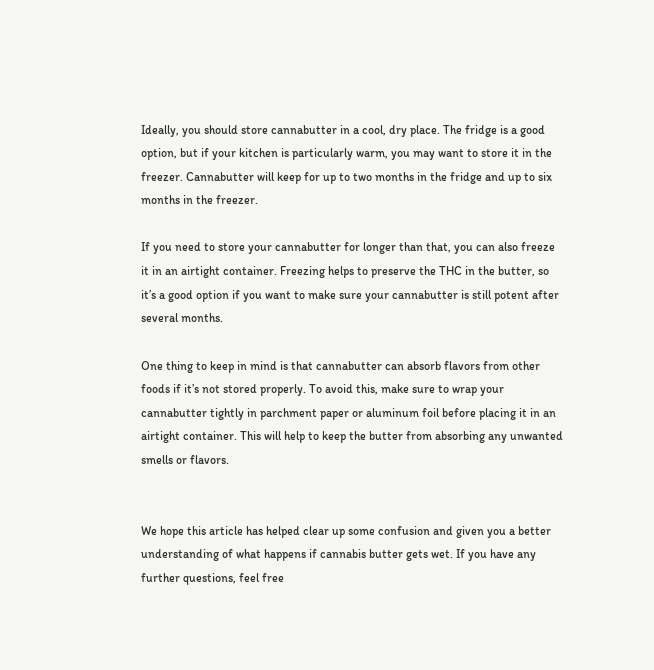Ideally, you should store cannabutter in a cool, dry place. The fridge is a good option, but if your kitchen is particularly warm, you may want to store it in the freezer. Cannabutter will keep for up to two months in the fridge and up to six months in the freezer.

If you need to store your cannabutter for longer than that, you can also freeze it in an airtight container. Freezing helps to preserve the THC in the butter, so it’s a good option if you want to make sure your cannabutter is still potent after several months.

One thing to keep in mind is that cannabutter can absorb flavors from other foods if it’s not stored properly. To avoid this, make sure to wrap your cannabutter tightly in parchment paper or aluminum foil before placing it in an airtight container. This will help to keep the butter from absorbing any unwanted smells or flavors.


We hope this article has helped clear up some confusion and given you a better understanding of what happens if cannabis butter gets wet. If you have any further questions, feel free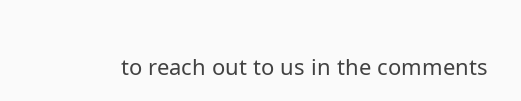to reach out to us in the comments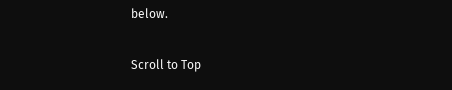below.

Scroll to Top